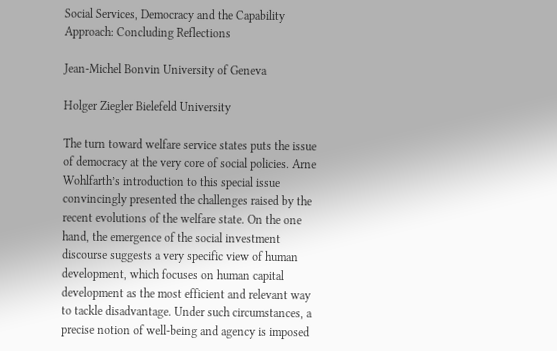Social Services, Democracy and the Capability Approach: Concluding Reflections

Jean-Michel Bonvin University of Geneva

Holger Ziegler Bielefeld University

The turn toward welfare service states puts the issue of democracy at the very core of social policies. Arne Wohlfarth’s introduction to this special issue convincingly presented the challenges raised by the recent evolutions of the welfare state. On the one hand, the emergence of the social investment discourse suggests a very specific view of human development, which focuses on human capital development as the most efficient and relevant way to tackle disadvantage. Under such circumstances, a precise notion of well-being and agency is imposed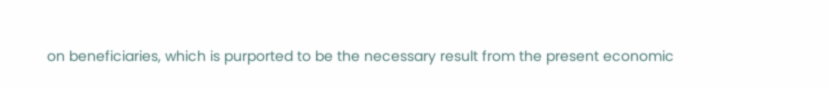on beneficiaries, which is purported to be the necessary result from the present economic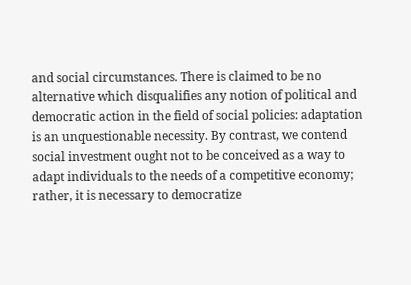and social circumstances. There is claimed to be no alternative which disqualifies any notion of political and democratic action in the field of social policies: adaptation is an unquestionable necessity. By contrast, we contend social investment ought not to be conceived as a way to adapt individuals to the needs of a competitive economy; rather, it is necessary to democratize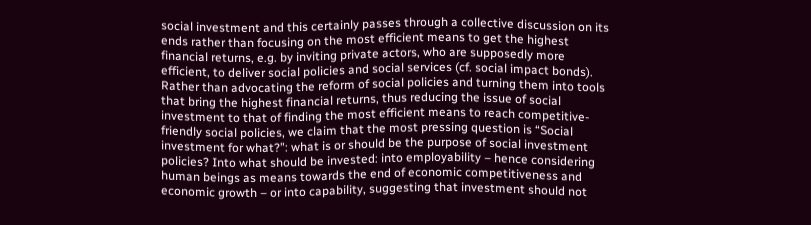social investment and this certainly passes through a collective discussion on its ends rather than focusing on the most efficient means to get the highest financial returns, e.g. by inviting private actors, who are supposedly more efficient, to deliver social policies and social services (cf. social impact bonds). Rather than advocating the reform of social policies and turning them into tools that bring the highest financial returns, thus reducing the issue of social investment to that of finding the most efficient means to reach competitive-friendly social policies, we claim that the most pressing question is “Social investment for what?”: what is or should be the purpose of social investment policies? Into what should be invested: into employability – hence considering human beings as means towards the end of economic competitiveness and economic growth – or into capability, suggesting that investment should not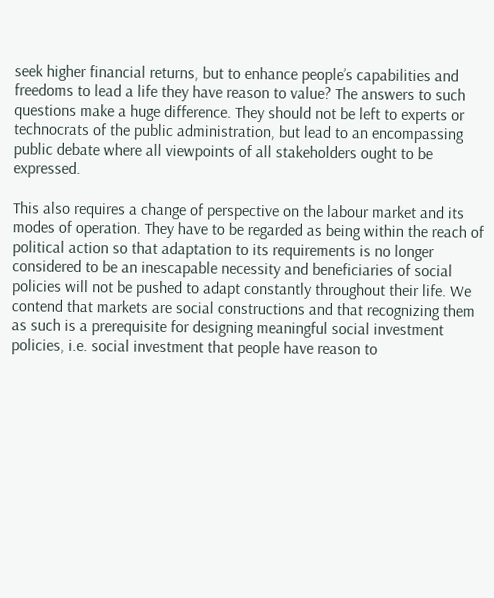seek higher financial returns, but to enhance people’s capabilities and freedoms to lead a life they have reason to value? The answers to such questions make a huge difference. They should not be left to experts or technocrats of the public administration, but lead to an encompassing public debate where all viewpoints of all stakeholders ought to be expressed.

This also requires a change of perspective on the labour market and its modes of operation. They have to be regarded as being within the reach of political action so that adaptation to its requirements is no longer considered to be an inescapable necessity and beneficiaries of social policies will not be pushed to adapt constantly throughout their life. We contend that markets are social constructions and that recognizing them as such is a prerequisite for designing meaningful social investment policies, i.e. social investment that people have reason to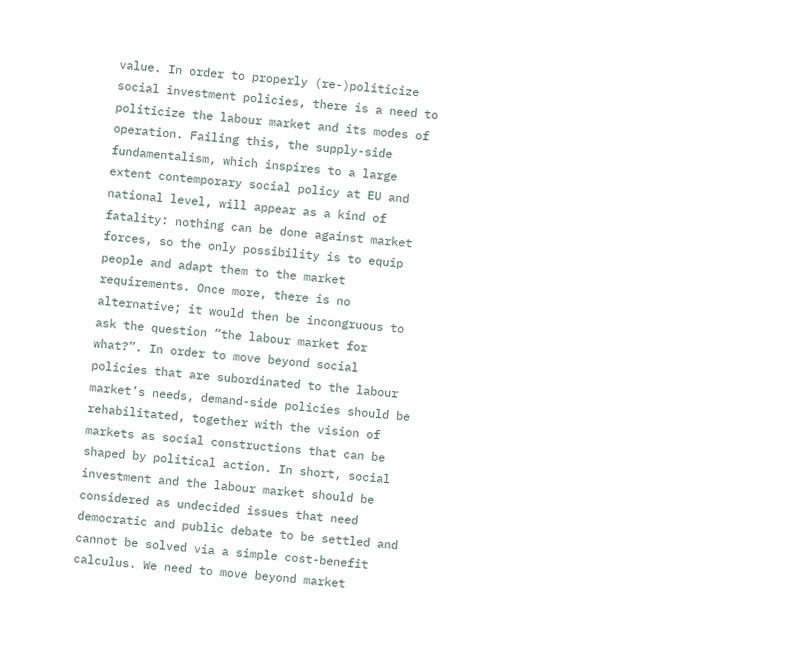value. In order to properly (re-)politicize social investment policies, there is a need to politicize the labour market and its modes of operation. Failing this, the supply-side fundamentalism, which inspires to a large extent contemporary social policy at EU and national level, will appear as a kind of fatality: nothing can be done against market forces, so the only possibility is to equip people and adapt them to the market requirements. Once more, there is no alternative; it would then be incongruous to ask the question “the labour market for what?”. In order to move beyond social policies that are subordinated to the labour market’s needs, demand-side policies should be rehabilitated, together with the vision of markets as social constructions that can be shaped by political action. In short, social investment and the labour market should be considered as undecided issues that need democratic and public debate to be settled and cannot be solved via a simple cost-benefit calculus. We need to move beyond market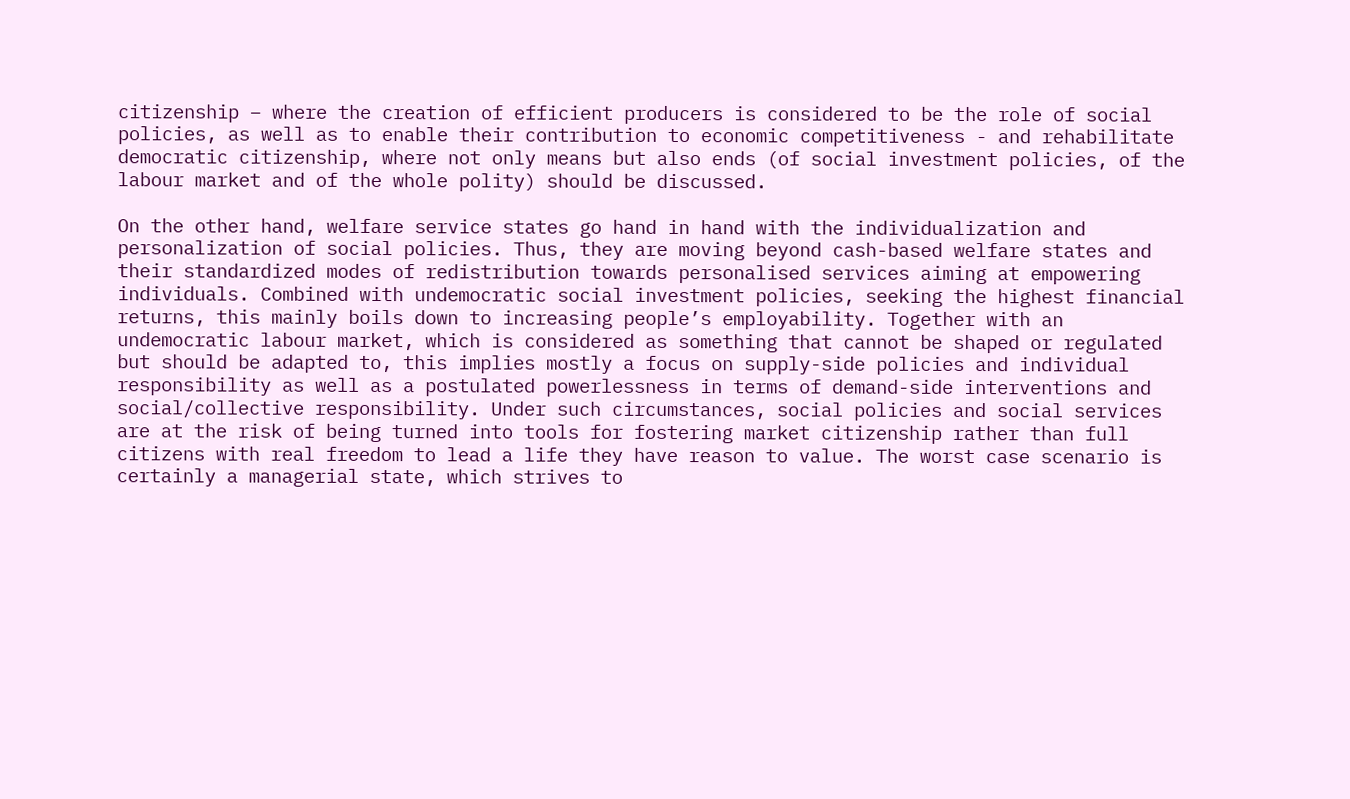citizenship – where the creation of efficient producers is considered to be the role of social policies, as well as to enable their contribution to economic competitiveness - and rehabilitate democratic citizenship, where not only means but also ends (of social investment policies, of the labour market and of the whole polity) should be discussed.

On the other hand, welfare service states go hand in hand with the individualization and personalization of social policies. Thus, they are moving beyond cash-based welfare states and their standardized modes of redistribution towards personalised services aiming at empowering individuals. Combined with undemocratic social investment policies, seeking the highest financial returns, this mainly boils down to increasing people’s employability. Together with an undemocratic labour market, which is considered as something that cannot be shaped or regulated but should be adapted to, this implies mostly a focus on supply-side policies and individual responsibility as well as a postulated powerlessness in terms of demand-side interventions and social/collective responsibility. Under such circumstances, social policies and social services are at the risk of being turned into tools for fostering market citizenship rather than full citizens with real freedom to lead a life they have reason to value. The worst case scenario is certainly a managerial state, which strives to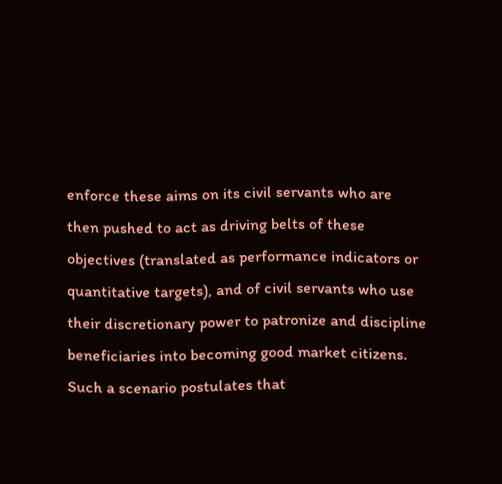enforce these aims on its civil servants who are then pushed to act as driving belts of these objectives (translated as performance indicators or quantitative targets), and of civil servants who use their discretionary power to patronize and discipline beneficiaries into becoming good market citizens. Such a scenario postulates that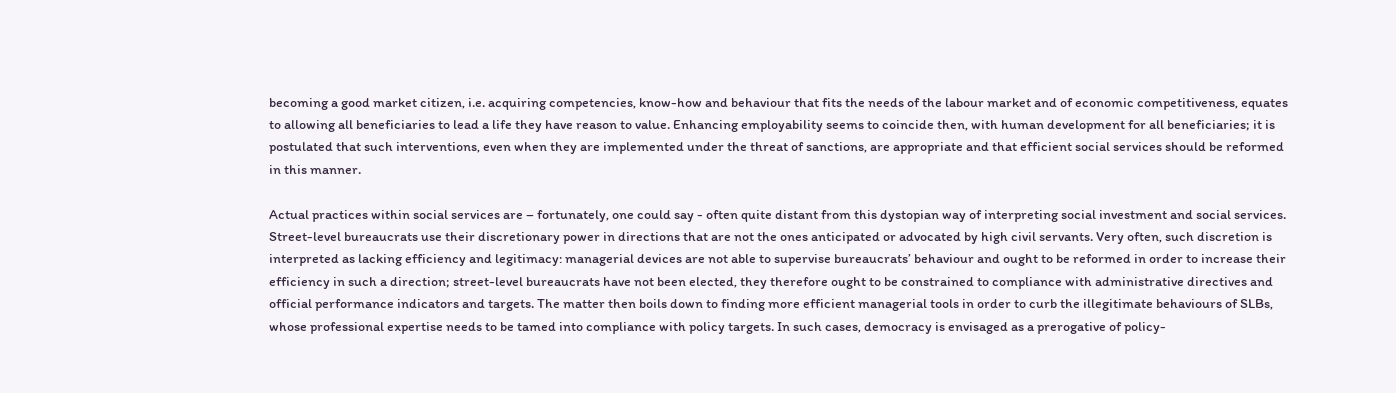becoming a good market citizen, i.e. acquiring competencies, know-how and behaviour that fits the needs of the labour market and of economic competitiveness, equates to allowing all beneficiaries to lead a life they have reason to value. Enhancing employability seems to coincide then, with human development for all beneficiaries; it is postulated that such interventions, even when they are implemented under the threat of sanctions, are appropriate and that efficient social services should be reformed in this manner.

Actual practices within social services are – fortunately, one could say - often quite distant from this dystopian way of interpreting social investment and social services. Street-level bureaucrats use their discretionary power in directions that are not the ones anticipated or advocated by high civil servants. Very often, such discretion is interpreted as lacking efficiency and legitimacy: managerial devices are not able to supervise bureaucrats’ behaviour and ought to be reformed in order to increase their efficiency in such a direction; street-level bureaucrats have not been elected, they therefore ought to be constrained to compliance with administrative directives and official performance indicators and targets. The matter then boils down to finding more efficient managerial tools in order to curb the illegitimate behaviours of SLBs, whose professional expertise needs to be tamed into compliance with policy targets. In such cases, democracy is envisaged as a prerogative of policy-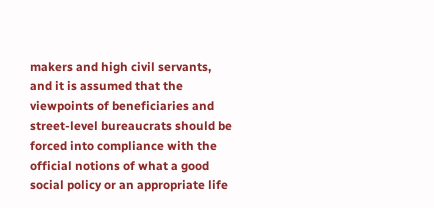makers and high civil servants, and it is assumed that the viewpoints of beneficiaries and street-level bureaucrats should be forced into compliance with the official notions of what a good social policy or an appropriate life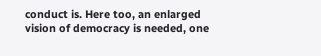conduct is. Here too, an enlarged vision of democracy is needed, one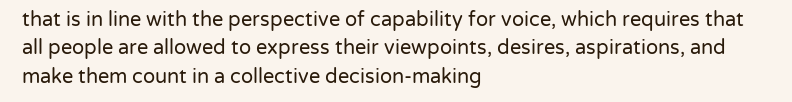that is in line with the perspective of capability for voice, which requires that all people are allowed to express their viewpoints, desires, aspirations, and make them count in a collective decision-making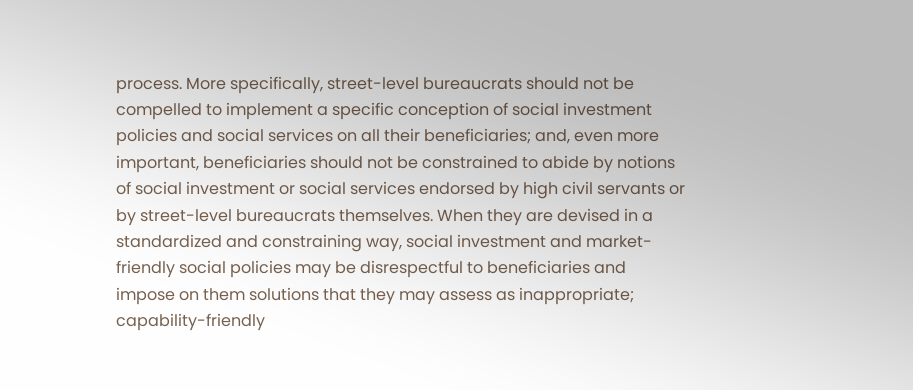process. More specifically, street-level bureaucrats should not be compelled to implement a specific conception of social investment policies and social services on all their beneficiaries; and, even more important, beneficiaries should not be constrained to abide by notions of social investment or social services endorsed by high civil servants or by street-level bureaucrats themselves. When they are devised in a standardized and constraining way, social investment and market-friendly social policies may be disrespectful to beneficiaries and impose on them solutions that they may assess as inappropriate; capability-friendly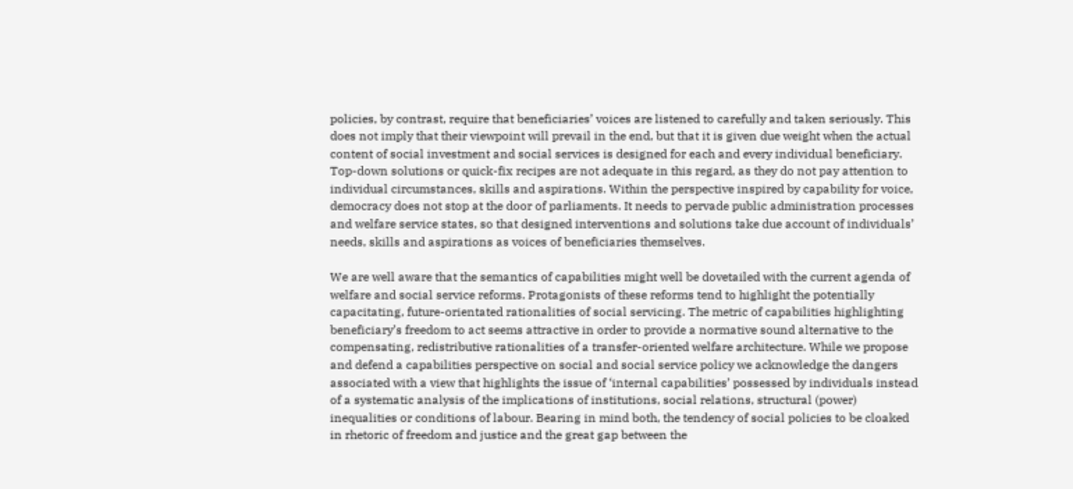policies, by contrast, require that beneficiaries’ voices are listened to carefully and taken seriously. This does not imply that their viewpoint will prevail in the end, but that it is given due weight when the actual content of social investment and social services is designed for each and every individual beneficiary. Top-down solutions or quick-fix recipes are not adequate in this regard, as they do not pay attention to individual circumstances, skills and aspirations. Within the perspective inspired by capability for voice, democracy does not stop at the door of parliaments. It needs to pervade public administration processes and welfare service states, so that designed interventions and solutions take due account of individuals’ needs, skills and aspirations as voices of beneficiaries themselves.

We are well aware that the semantics of capabilities might well be dovetailed with the current agenda of welfare and social service reforms. Protagonists of these reforms tend to highlight the potentially capacitating, future-orientated rationalities of social servicing. The metric of capabilities highlighting beneficiary’s freedom to act seems attractive in order to provide a normative sound alternative to the compensating, redistributive rationalities of a transfer-oriented welfare architecture. While we propose and defend a capabilities perspective on social and social service policy we acknowledge the dangers associated with a view that highlights the issue of ‘internal capabilities’ possessed by individuals instead of a systematic analysis of the implications of institutions, social relations, structural (power) inequalities or conditions of labour. Bearing in mind both, the tendency of social policies to be cloaked in rhetoric of freedom and justice and the great gap between the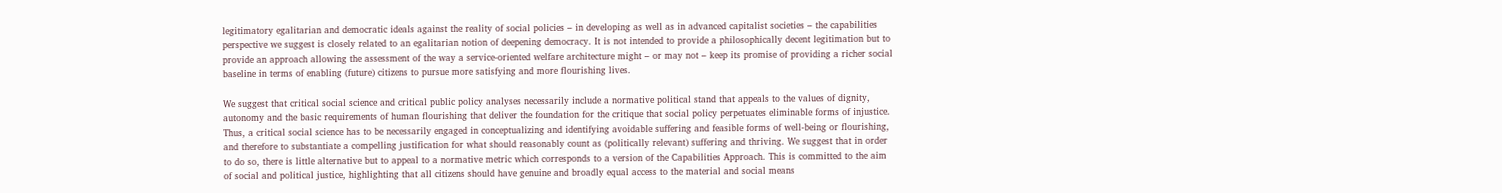legitimatory egalitarian and democratic ideals against the reality of social policies – in developing as well as in advanced capitalist societies – the capabilities perspective we suggest is closely related to an egalitarian notion of deepening democracy. It is not intended to provide a philosophically decent legitimation but to provide an approach allowing the assessment of the way a service-oriented welfare architecture might – or may not – keep its promise of providing a richer social baseline in terms of enabling (future) citizens to pursue more satisfying and more flourishing lives.

We suggest that critical social science and critical public policy analyses necessarily include a normative political stand that appeals to the values of dignity, autonomy and the basic requirements of human flourishing that deliver the foundation for the critique that social policy perpetuates eliminable forms of injustice. Thus, a critical social science has to be necessarily engaged in conceptualizing and identifying avoidable suffering and feasible forms of well-being or flourishing, and therefore to substantiate a compelling justification for what should reasonably count as (politically relevant) suffering and thriving. We suggest that in order to do so, there is little alternative but to appeal to a normative metric which corresponds to a version of the Capabilities Approach. This is committed to the aim of social and political justice, highlighting that all citizens should have genuine and broadly equal access to the material and social means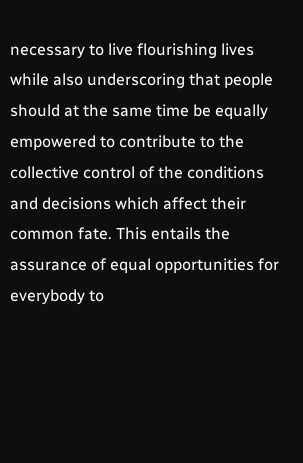necessary to live flourishing lives while also underscoring that people should at the same time be equally empowered to contribute to the collective control of the conditions and decisions which affect their common fate. This entails the assurance of equal opportunities for everybody to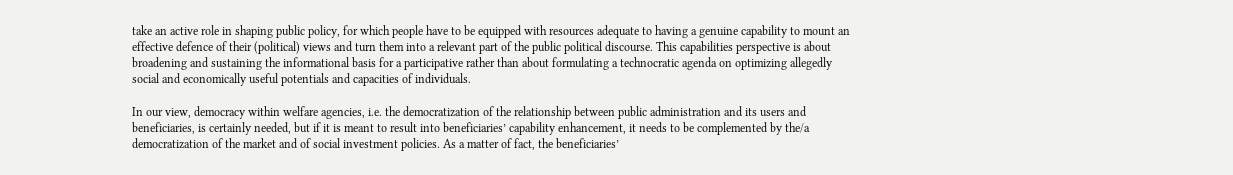take an active role in shaping public policy, for which people have to be equipped with resources adequate to having a genuine capability to mount an effective defence of their (political) views and turn them into a relevant part of the public political discourse. This capabilities perspective is about broadening and sustaining the informational basis for a participative rather than about formulating a technocratic agenda on optimizing allegedly social and economically useful potentials and capacities of individuals.

In our view, democracy within welfare agencies, i.e. the democratization of the relationship between public administration and its users and beneficiaries, is certainly needed, but if it is meant to result into beneficiaries’ capability enhancement, it needs to be complemented by the/a democratization of the market and of social investment policies. As a matter of fact, the beneficiaries’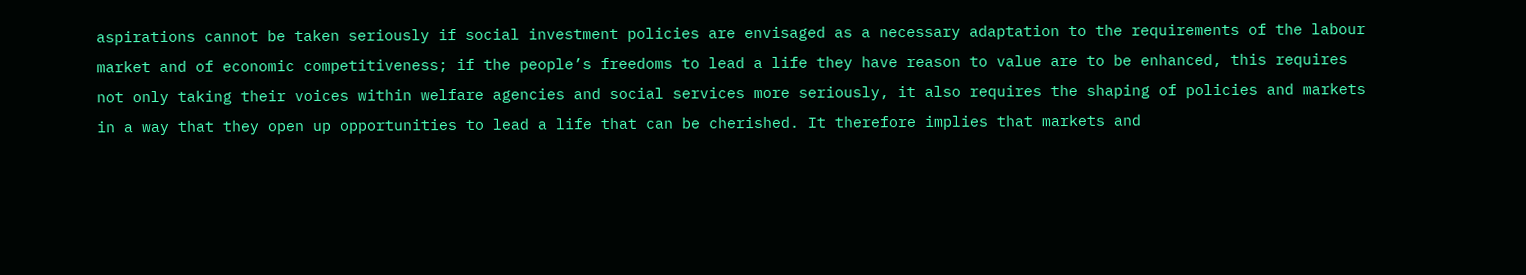aspirations cannot be taken seriously if social investment policies are envisaged as a necessary adaptation to the requirements of the labour market and of economic competitiveness; if the people’s freedoms to lead a life they have reason to value are to be enhanced, this requires not only taking their voices within welfare agencies and social services more seriously, it also requires the shaping of policies and markets in a way that they open up opportunities to lead a life that can be cherished. It therefore implies that markets and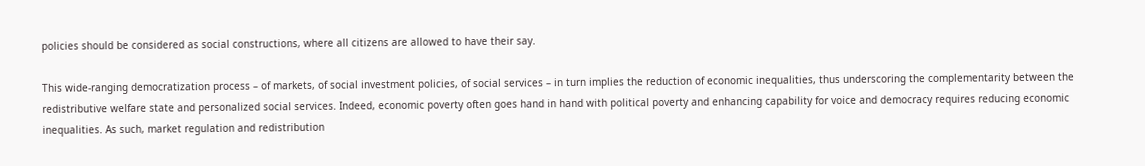policies should be considered as social constructions, where all citizens are allowed to have their say.

This wide-ranging democratization process – of markets, of social investment policies, of social services – in turn implies the reduction of economic inequalities, thus underscoring the complementarity between the redistributive welfare state and personalized social services. Indeed, economic poverty often goes hand in hand with political poverty and enhancing capability for voice and democracy requires reducing economic inequalities. As such, market regulation and redistribution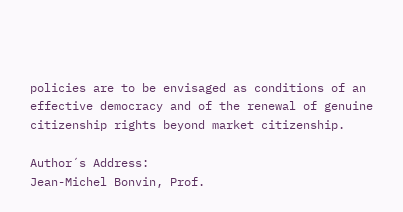policies are to be envisaged as conditions of an effective democracy and of the renewal of genuine citizenship rights beyond market citizenship.

Author´s Address:
Jean-Michel Bonvin, Prof.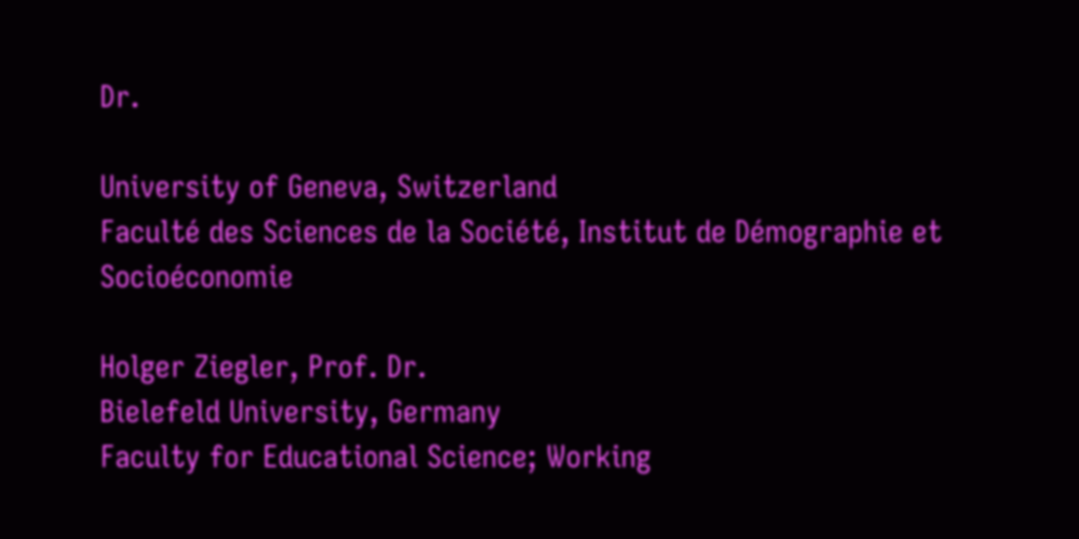Dr.

University of Geneva, Switzerland
Faculté des Sciences de la Société, Institut de Démographie et Socioéconomie

Holger Ziegler, Prof. Dr.
Bielefeld University, Germany
Faculty for Educational Science; Working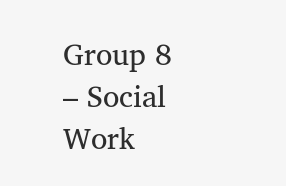Group 8 – Social Work